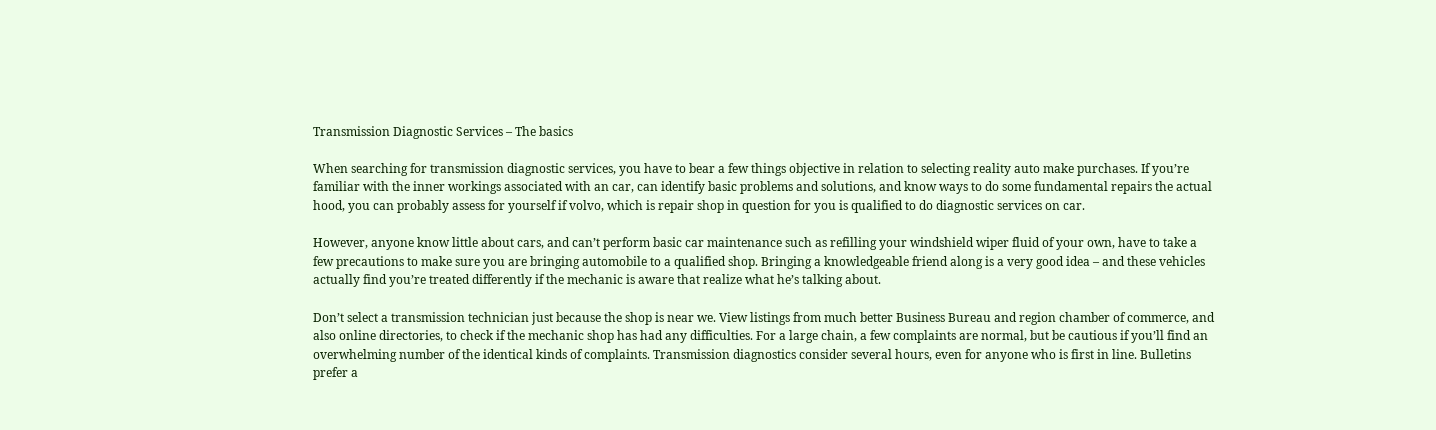Transmission Diagnostic Services – The basics

When searching for transmission diagnostic services, you have to bear a few things objective in relation to selecting reality auto make purchases. If you’re familiar with the inner workings associated with an car, can identify basic problems and solutions, and know ways to do some fundamental repairs the actual hood, you can probably assess for yourself if volvo, which is repair shop in question for you is qualified to do diagnostic services on car.

However, anyone know little about cars, and can’t perform basic car maintenance such as refilling your windshield wiper fluid of your own, have to take a few precautions to make sure you are bringing automobile to a qualified shop. Bringing a knowledgeable friend along is a very good idea – and these vehicles actually find you’re treated differently if the mechanic is aware that realize what he’s talking about.

Don’t select a transmission technician just because the shop is near we. View listings from much better Business Bureau and region chamber of commerce, and also online directories, to check if the mechanic shop has had any difficulties. For a large chain, a few complaints are normal, but be cautious if you’ll find an overwhelming number of the identical kinds of complaints. Transmission diagnostics consider several hours, even for anyone who is first in line. Bulletins prefer a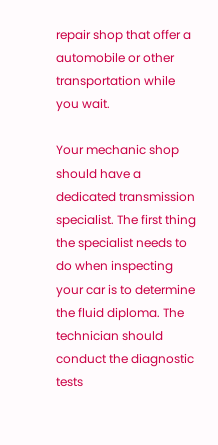repair shop that offer a automobile or other transportation while you wait.

Your mechanic shop should have a dedicated transmission specialist. The first thing the specialist needs to do when inspecting your car is to determine the fluid diploma. The technician should conduct the diagnostic tests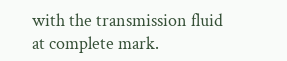with the transmission fluid at complete mark.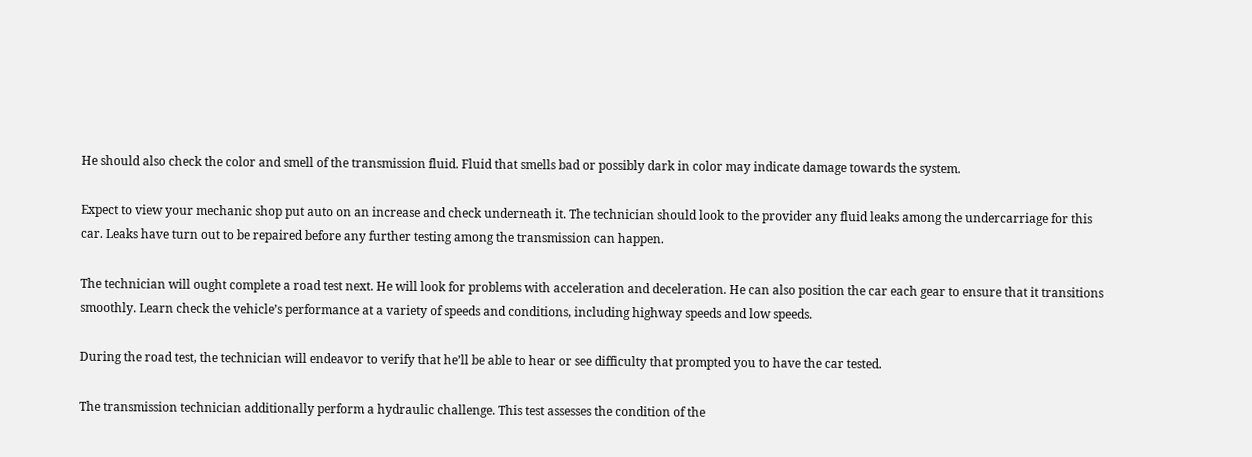He should also check the color and smell of the transmission fluid. Fluid that smells bad or possibly dark in color may indicate damage towards the system.

Expect to view your mechanic shop put auto on an increase and check underneath it. The technician should look to the provider any fluid leaks among the undercarriage for this car. Leaks have turn out to be repaired before any further testing among the transmission can happen.

The technician will ought complete a road test next. He will look for problems with acceleration and deceleration. He can also position the car each gear to ensure that it transitions smoothly. Learn check the vehicle’s performance at a variety of speeds and conditions, including highway speeds and low speeds.

During the road test, the technician will endeavor to verify that he’ll be able to hear or see difficulty that prompted you to have the car tested.

The transmission technician additionally perform a hydraulic challenge. This test assesses the condition of the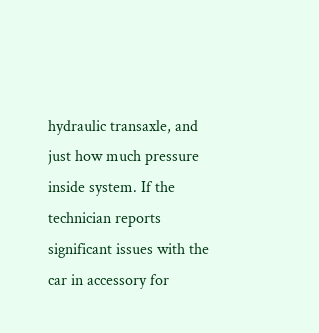hydraulic transaxle, and just how much pressure inside system. If the technician reports significant issues with the car in accessory for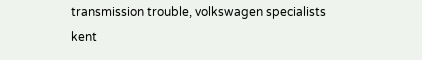transmission trouble, volkswagen specialists kent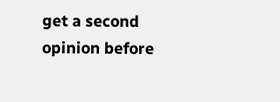get a second opinion before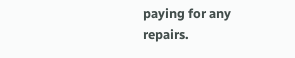paying for any repairs.